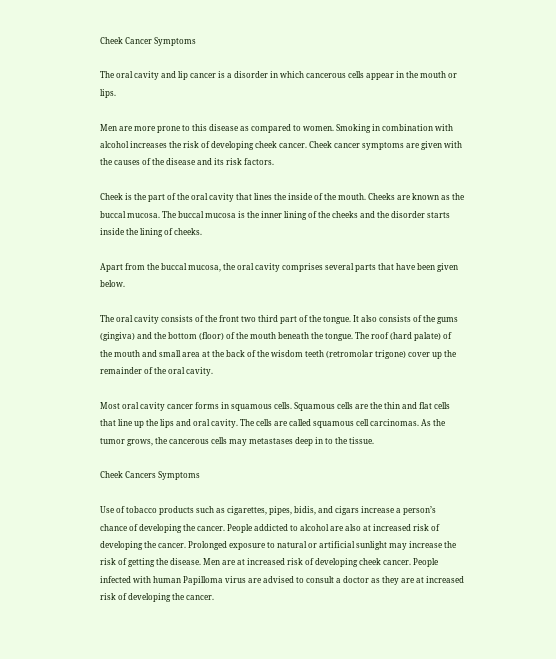Cheek Cancer Symptoms

The oral cavity and lip cancer is a disorder in which cancerous cells appear in the mouth or lips.

Men are more prone to this disease as compared to women. Smoking in combination with alcohol increases the risk of developing cheek cancer. Cheek cancer symptoms are given with the causes of the disease and its risk factors.

Cheek is the part of the oral cavity that lines the inside of the mouth. Cheeks are known as the buccal mucosa. The buccal mucosa is the inner lining of the cheeks and the disorder starts inside the lining of cheeks.

Apart from the buccal mucosa, the oral cavity comprises several parts that have been given below.

The oral cavity consists of the front two third part of the tongue. It also consists of the gums (gingiva) and the bottom (floor) of the mouth beneath the tongue. The roof (hard palate) of the mouth and small area at the back of the wisdom teeth (retromolar trigone) cover up the remainder of the oral cavity.

Most oral cavity cancer forms in squamous cells. Squamous cells are the thin and flat cells that line up the lips and oral cavity. The cells are called squamous cell carcinomas. As the tumor grows, the cancerous cells may metastases deep in to the tissue.

Cheek Cancers Symptoms

Use of tobacco products such as cigarettes, pipes, bidis, and cigars increase a person’s chance of developing the cancer. People addicted to alcohol are also at increased risk of developing the cancer. Prolonged exposure to natural or artificial sunlight may increase the risk of getting the disease. Men are at increased risk of developing cheek cancer. People infected with human Papilloma virus are advised to consult a doctor as they are at increased risk of developing the cancer.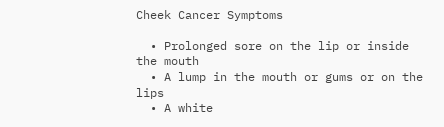Cheek Cancer Symptoms

  • Prolonged sore on the lip or inside the mouth
  • A lump in the mouth or gums or on the lips
  • A white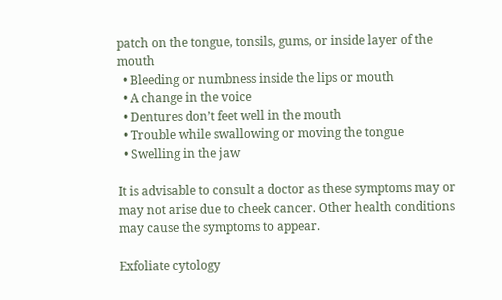patch on the tongue, tonsils, gums, or inside layer of the mouth
  • Bleeding or numbness inside the lips or mouth
  • A change in the voice
  • Dentures don’t feet well in the mouth
  • Trouble while swallowing or moving the tongue
  • Swelling in the jaw

It is advisable to consult a doctor as these symptoms may or may not arise due to cheek cancer. Other health conditions may cause the symptoms to appear.

Exfoliate cytology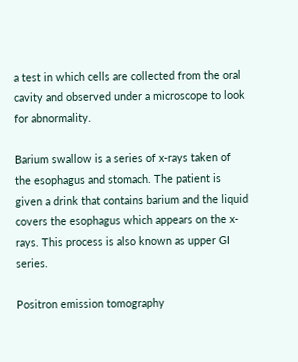a test in which cells are collected from the oral cavity and observed under a microscope to look for abnormality.

Barium swallow is a series of x-rays taken of the esophagus and stomach. The patient is given a drink that contains barium and the liquid covers the esophagus which appears on the x-rays. This process is also known as upper GI series.

Positron emission tomography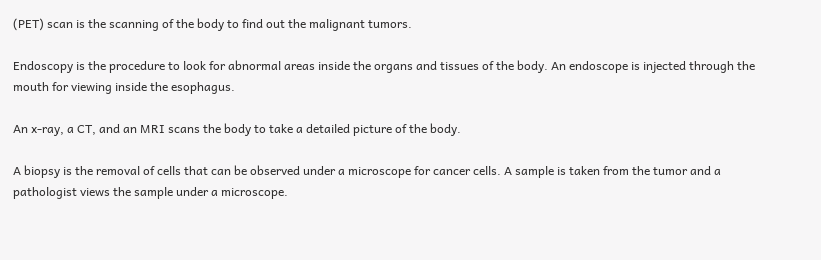(PET) scan is the scanning of the body to find out the malignant tumors.

Endoscopy is the procedure to look for abnormal areas inside the organs and tissues of the body. An endoscope is injected through the mouth for viewing inside the esophagus.

An x-ray, a CT, and an MRI scans the body to take a detailed picture of the body.

A biopsy is the removal of cells that can be observed under a microscope for cancer cells. A sample is taken from the tumor and a pathologist views the sample under a microscope.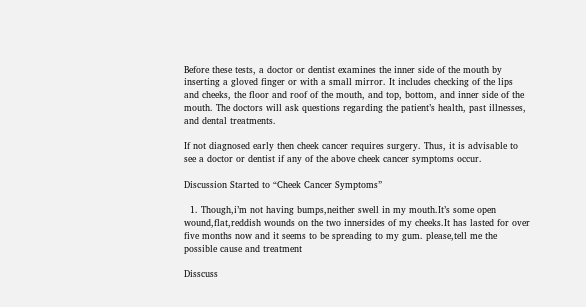Before these tests, a doctor or dentist examines the inner side of the mouth by inserting a gloved finger or with a small mirror. It includes checking of the lips and cheeks, the floor and roof of the mouth, and top, bottom, and inner side of the mouth. The doctors will ask questions regarding the patient’s health, past illnesses, and dental treatments.

If not diagnosed early then cheek cancer requires surgery. Thus, it is advisable to see a doctor or dentist if any of the above cheek cancer symptoms occur.

Discussion Started to “Cheek Cancer Symptoms”

  1. Though,i’m not having bumps,neither swell in my mouth.It’s some open wound,flat,reddish wounds on the two innersides of my cheeks.It has lasted for over five months now and it seems to be spreading to my gum. please,tell me the possible cause and treatment

Disscuss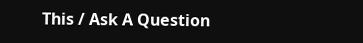This / Ask A Question